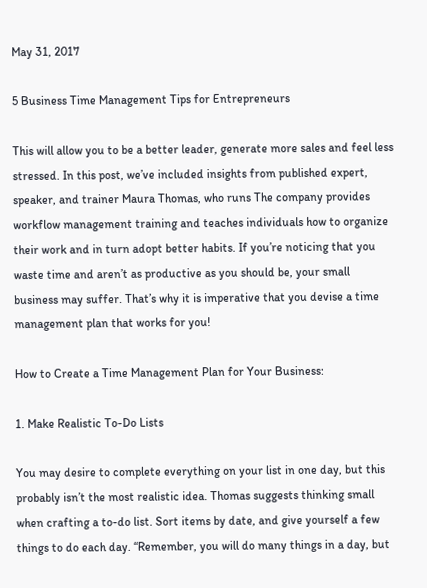May 31, 2017

5 Business Time Management Tips for Entrepreneurs

This will allow you to be a better leader, generate more sales and feel less stressed. In this post, we’ve included insights from published expert, speaker, and trainer Maura Thomas, who runs The company provides workflow management training and teaches individuals how to organize their work and in turn adopt better habits. If you’re noticing that you waste time and aren’t as productive as you should be, your small business may suffer. That’s why it is imperative that you devise a time management plan that works for you!

How to Create a Time Management Plan for Your Business:

1. Make Realistic To-Do Lists

You may desire to complete everything on your list in one day, but this probably isn’t the most realistic idea. Thomas suggests thinking small when crafting a to-do list. Sort items by date, and give yourself a few things to do each day. “Remember, you will do many things in a day, but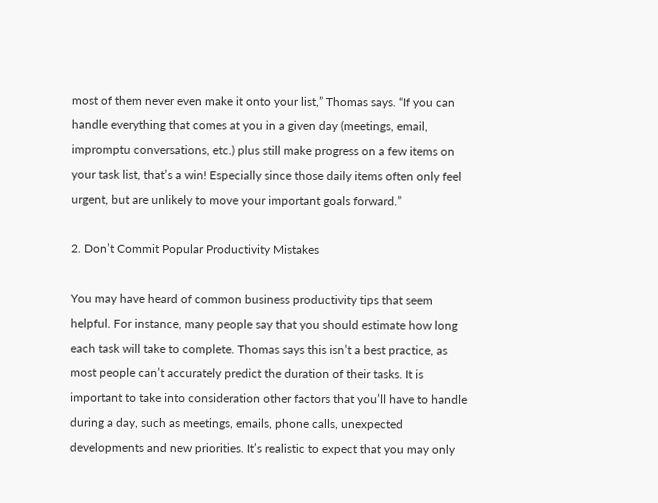most of them never even make it onto your list,” Thomas says. “If you can handle everything that comes at you in a given day (meetings, email, impromptu conversations, etc.) plus still make progress on a few items on your task list, that’s a win! Especially since those daily items often only feel urgent, but are unlikely to move your important goals forward.”

2. Don’t Commit Popular Productivity Mistakes

You may have heard of common business productivity tips that seem helpful. For instance, many people say that you should estimate how long each task will take to complete. Thomas says this isn’t a best practice, as most people can’t accurately predict the duration of their tasks. It is important to take into consideration other factors that you’ll have to handle during a day, such as meetings, emails, phone calls, unexpected developments and new priorities. It’s realistic to expect that you may only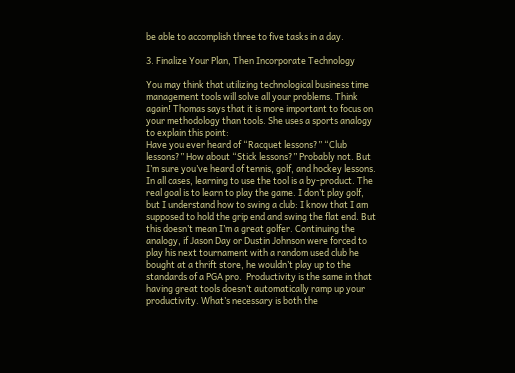be able to accomplish three to five tasks in a day.

3. Finalize Your Plan, Then Incorporate Technology

You may think that utilizing technological business time management tools will solve all your problems. Think again! Thomas says that it is more important to focus on your methodology than tools. She uses a sports analogy to explain this point:
Have you ever heard of “Racquet lessons?” “Club lessons?” How about “Stick lessons?” Probably not. But I’m sure you’ve heard of tennis, golf, and hockey lessons. In all cases, learning to use the tool is a by-product. The real goal is to learn to play the game. I don’t play golf, but I understand how to swing a club: I know that I am supposed to hold the grip end and swing the flat end. But this doesn’t mean I’m a great golfer. Continuing the analogy, if Jason Day or Dustin Johnson were forced to play his next tournament with a random used club he bought at a thrift store, he wouldn’t play up to the standards of a PGA pro.  Productivity is the same in that having great tools doesn’t automatically ramp up your productivity. What’s necessary is both the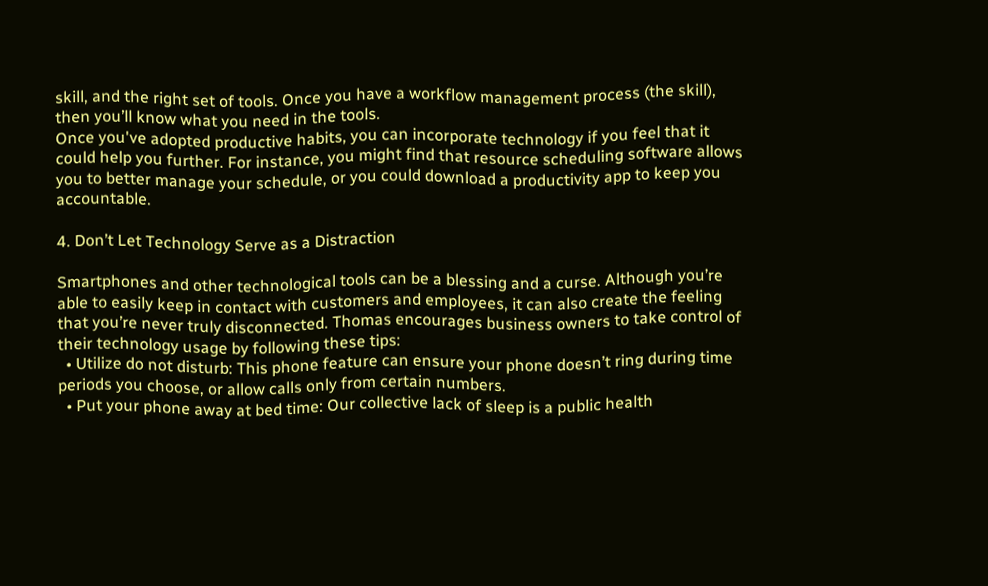skill, and the right set of tools. Once you have a workflow management process (the skill), then you’ll know what you need in the tools.
Once you've adopted productive habits, you can incorporate technology if you feel that it could help you further. For instance, you might find that resource scheduling software allows you to better manage your schedule, or you could download a productivity app to keep you accountable.

4. Don’t Let Technology Serve as a Distraction

Smartphones and other technological tools can be a blessing and a curse. Although you’re able to easily keep in contact with customers and employees, it can also create the feeling that you’re never truly disconnected. Thomas encourages business owners to take control of their technology usage by following these tips:
  • Utilize do not disturb: This phone feature can ensure your phone doesn’t ring during time periods you choose, or allow calls only from certain numbers.
  • Put your phone away at bed time: Our collective lack of sleep is a public health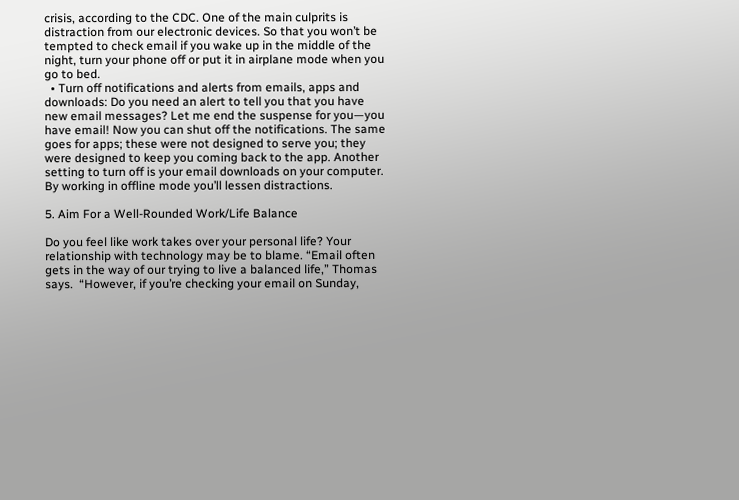crisis, according to the CDC. One of the main culprits is distraction from our electronic devices. So that you won’t be tempted to check email if you wake up in the middle of the night, turn your phone off or put it in airplane mode when you go to bed.
  • Turn off notifications and alerts from emails, apps and downloads: Do you need an alert to tell you that you have new email messages? Let me end the suspense for you—you have email! Now you can shut off the notifications. The same goes for apps; these were not designed to serve you; they were designed to keep you coming back to the app. Another setting to turn off is your email downloads on your computer. By working in offline mode you’ll lessen distractions.

5. Aim For a Well-Rounded Work/Life Balance

Do you feel like work takes over your personal life? Your relationship with technology may be to blame. “Email often gets in the way of our trying to live a balanced life,” Thomas says.  “However, if you’re checking your email on Sunday,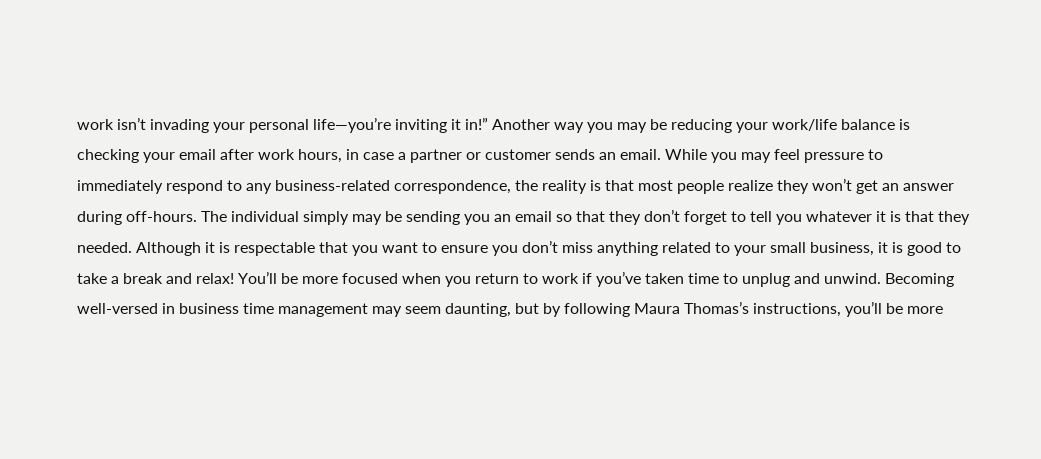work isn’t invading your personal life—you’re inviting it in!” Another way you may be reducing your work/life balance is checking your email after work hours, in case a partner or customer sends an email. While you may feel pressure to immediately respond to any business-related correspondence, the reality is that most people realize they won’t get an answer during off-hours. The individual simply may be sending you an email so that they don’t forget to tell you whatever it is that they needed. Although it is respectable that you want to ensure you don’t miss anything related to your small business, it is good to take a break and relax! You’ll be more focused when you return to work if you’ve taken time to unplug and unwind. Becoming well-versed in business time management may seem daunting, but by following Maura Thomas’s instructions, you’ll be more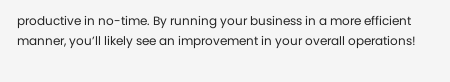productive in no-time. By running your business in a more efficient manner, you’ll likely see an improvement in your overall operations!